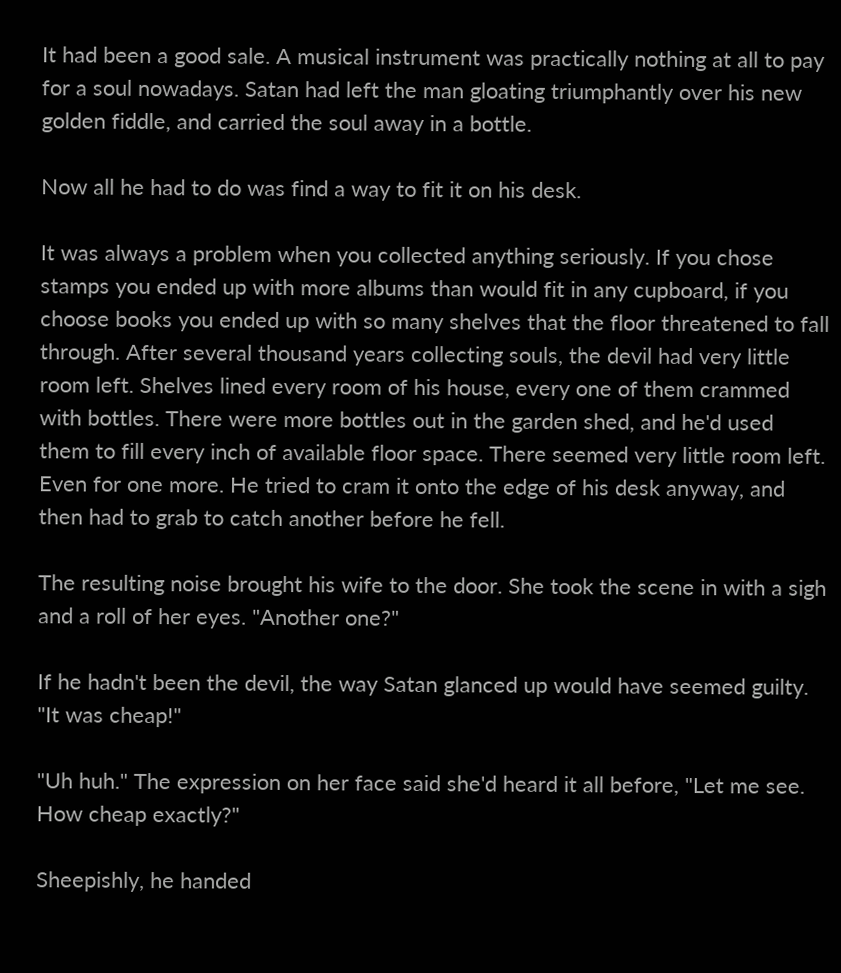It had been a good sale. A musical instrument was practically nothing at all to pay for a soul nowadays. Satan had left the man gloating triumphantly over his new golden fiddle, and carried the soul away in a bottle.

Now all he had to do was find a way to fit it on his desk.

It was always a problem when you collected anything seriously. If you chose stamps you ended up with more albums than would fit in any cupboard, if you choose books you ended up with so many shelves that the floor threatened to fall through. After several thousand years collecting souls, the devil had very little room left. Shelves lined every room of his house, every one of them crammed with bottles. There were more bottles out in the garden shed, and he'd used them to fill every inch of available floor space. There seemed very little room left. Even for one more. He tried to cram it onto the edge of his desk anyway, and then had to grab to catch another before he fell.

The resulting noise brought his wife to the door. She took the scene in with a sigh and a roll of her eyes. "Another one?"

If he hadn't been the devil, the way Satan glanced up would have seemed guilty. "It was cheap!"

"Uh huh." The expression on her face said she'd heard it all before, "Let me see. How cheap exactly?"

Sheepishly, he handed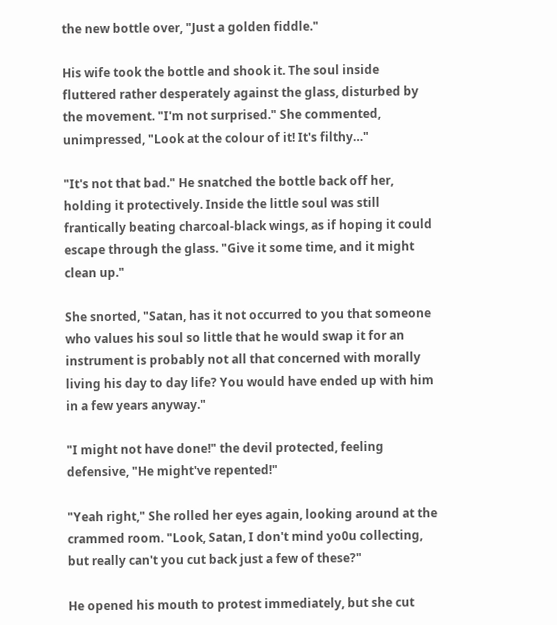the new bottle over, "Just a golden fiddle."

His wife took the bottle and shook it. The soul inside fluttered rather desperately against the glass, disturbed by the movement. "I'm not surprised." She commented, unimpressed, "Look at the colour of it! It's filthy…"

"It's not that bad." He snatched the bottle back off her, holding it protectively. Inside the little soul was still frantically beating charcoal-black wings, as if hoping it could escape through the glass. "Give it some time, and it might clean up."

She snorted, "Satan, has it not occurred to you that someone who values his soul so little that he would swap it for an instrument is probably not all that concerned with morally living his day to day life? You would have ended up with him in a few years anyway."

"I might not have done!" the devil protected, feeling defensive, "He might've repented!"

"Yeah right," She rolled her eyes again, looking around at the crammed room. "Look, Satan, I don't mind yo0u collecting, but really can't you cut back just a few of these?"

He opened his mouth to protest immediately, but she cut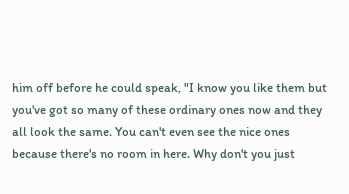him off before he could speak, "I know you like them but you've got so many of these ordinary ones now and they all look the same. You can't even see the nice ones because there's no room in here. Why don't you just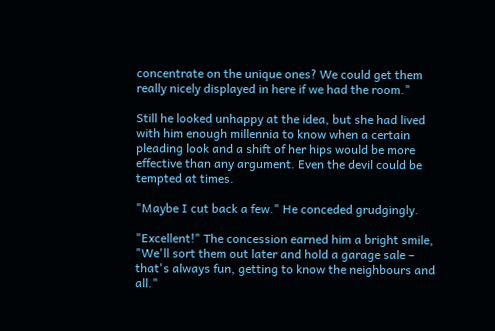concentrate on the unique ones? We could get them really nicely displayed in here if we had the room."

Still he looked unhappy at the idea, but she had lived with him enough millennia to know when a certain pleading look and a shift of her hips would be more effective than any argument. Even the devil could be tempted at times.

"Maybe I cut back a few." He conceded grudgingly.

"Excellent!" The concession earned him a bright smile, "We'll sort them out later and hold a garage sale – that's always fun, getting to know the neighbours and all."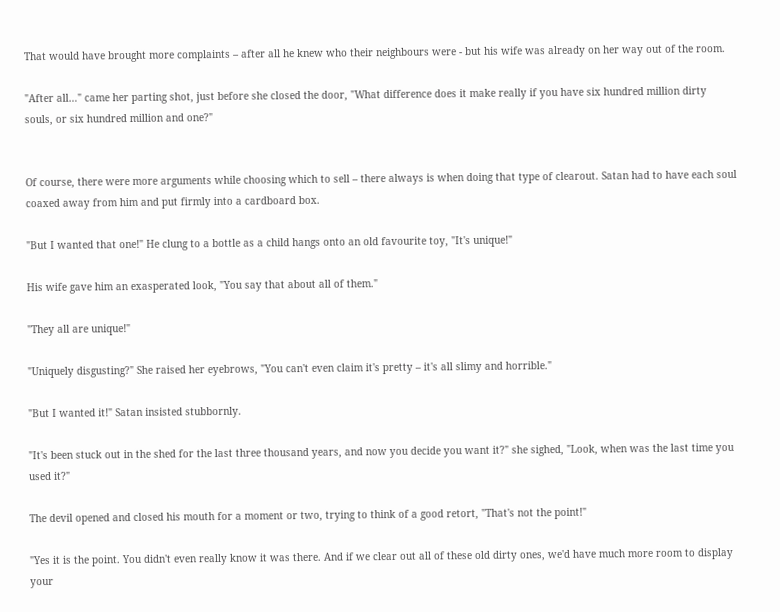That would have brought more complaints – after all he knew who their neighbours were - but his wife was already on her way out of the room.

"After all…" came her parting shot, just before she closed the door, "What difference does it make really if you have six hundred million dirty souls, or six hundred million and one?"


Of course, there were more arguments while choosing which to sell – there always is when doing that type of clearout. Satan had to have each soul coaxed away from him and put firmly into a cardboard box.

"But I wanted that one!" He clung to a bottle as a child hangs onto an old favourite toy, "It's unique!"

His wife gave him an exasperated look, "You say that about all of them."

"They all are unique!"

"Uniquely disgusting?" She raised her eyebrows, "You can't even claim it's pretty – it's all slimy and horrible."

"But I wanted it!" Satan insisted stubbornly.

"It's been stuck out in the shed for the last three thousand years, and now you decide you want it?" she sighed, "Look, when was the last time you used it?"

The devil opened and closed his mouth for a moment or two, trying to think of a good retort, "That's not the point!"

"Yes it is the point. You didn't even really know it was there. And if we clear out all of these old dirty ones, we'd have much more room to display your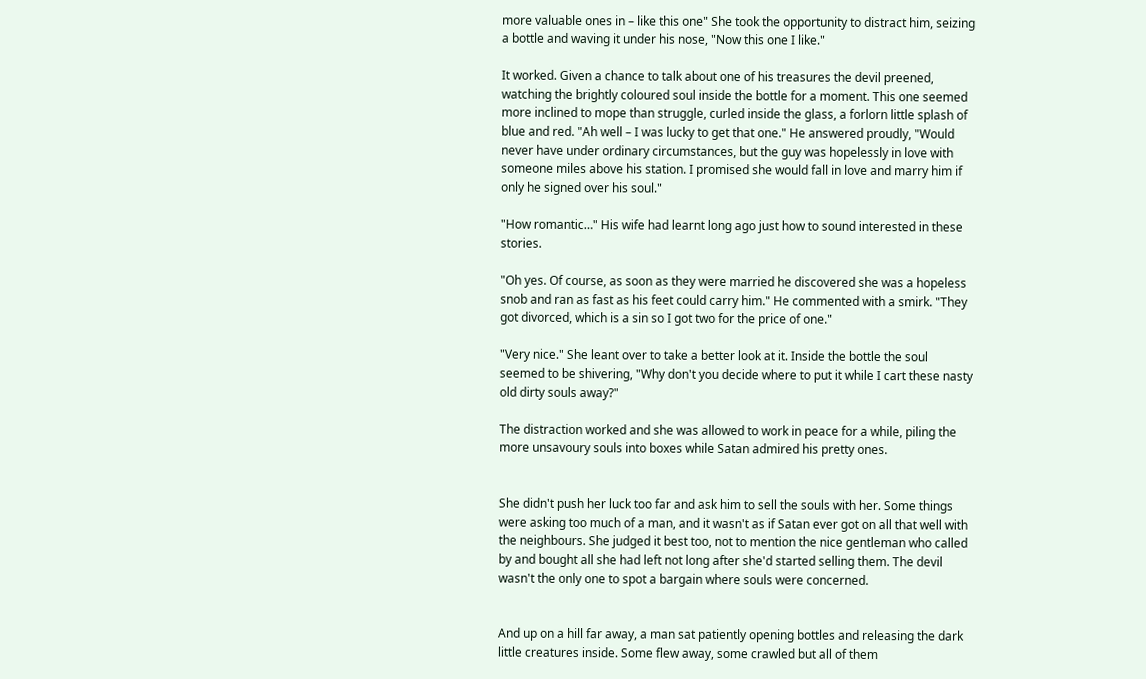more valuable ones in – like this one" She took the opportunity to distract him, seizing a bottle and waving it under his nose, "Now this one I like."

It worked. Given a chance to talk about one of his treasures the devil preened, watching the brightly coloured soul inside the bottle for a moment. This one seemed more inclined to mope than struggle, curled inside the glass, a forlorn little splash of blue and red. "Ah well – I was lucky to get that one." He answered proudly, "Would never have under ordinary circumstances, but the guy was hopelessly in love with someone miles above his station. I promised she would fall in love and marry him if only he signed over his soul."

"How romantic…" His wife had learnt long ago just how to sound interested in these stories.

"Oh yes. Of course, as soon as they were married he discovered she was a hopeless snob and ran as fast as his feet could carry him." He commented with a smirk. "They got divorced, which is a sin so I got two for the price of one."

"Very nice." She leant over to take a better look at it. Inside the bottle the soul seemed to be shivering, "Why don't you decide where to put it while I cart these nasty old dirty souls away?"

The distraction worked and she was allowed to work in peace for a while, piling the more unsavoury souls into boxes while Satan admired his pretty ones.


She didn't push her luck too far and ask him to sell the souls with her. Some things were asking too much of a man, and it wasn't as if Satan ever got on all that well with the neighbours. She judged it best too, not to mention the nice gentleman who called by and bought all she had left not long after she'd started selling them. The devil wasn't the only one to spot a bargain where souls were concerned.


And up on a hill far away, a man sat patiently opening bottles and releasing the dark little creatures inside. Some flew away, some crawled but all of them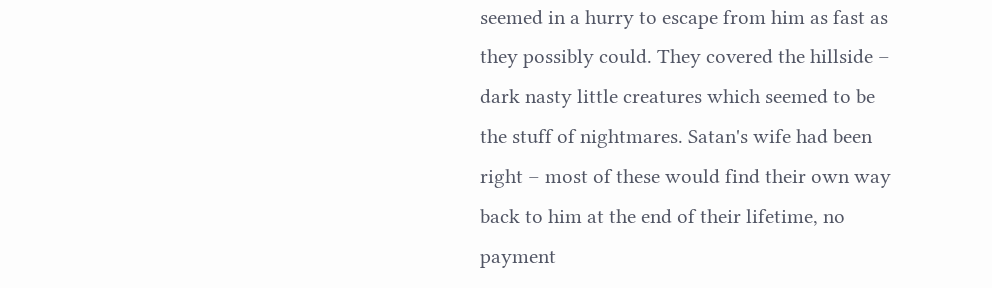seemed in a hurry to escape from him as fast as they possibly could. They covered the hillside – dark nasty little creatures which seemed to be the stuff of nightmares. Satan's wife had been right – most of these would find their own way back to him at the end of their lifetime, no payment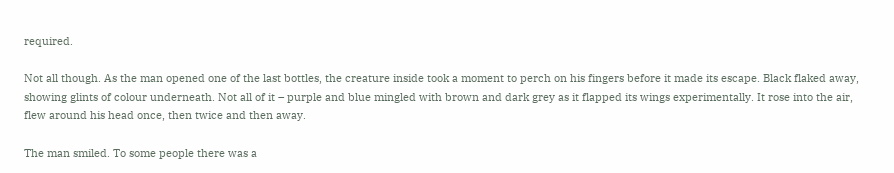required.

Not all though. As the man opened one of the last bottles, the creature inside took a moment to perch on his fingers before it made its escape. Black flaked away, showing glints of colour underneath. Not all of it – purple and blue mingled with brown and dark grey as it flapped its wings experimentally. It rose into the air, flew around his head once, then twice and then away.

The man smiled. To some people there was a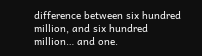difference between six hundred million, and six hundred million… and one.